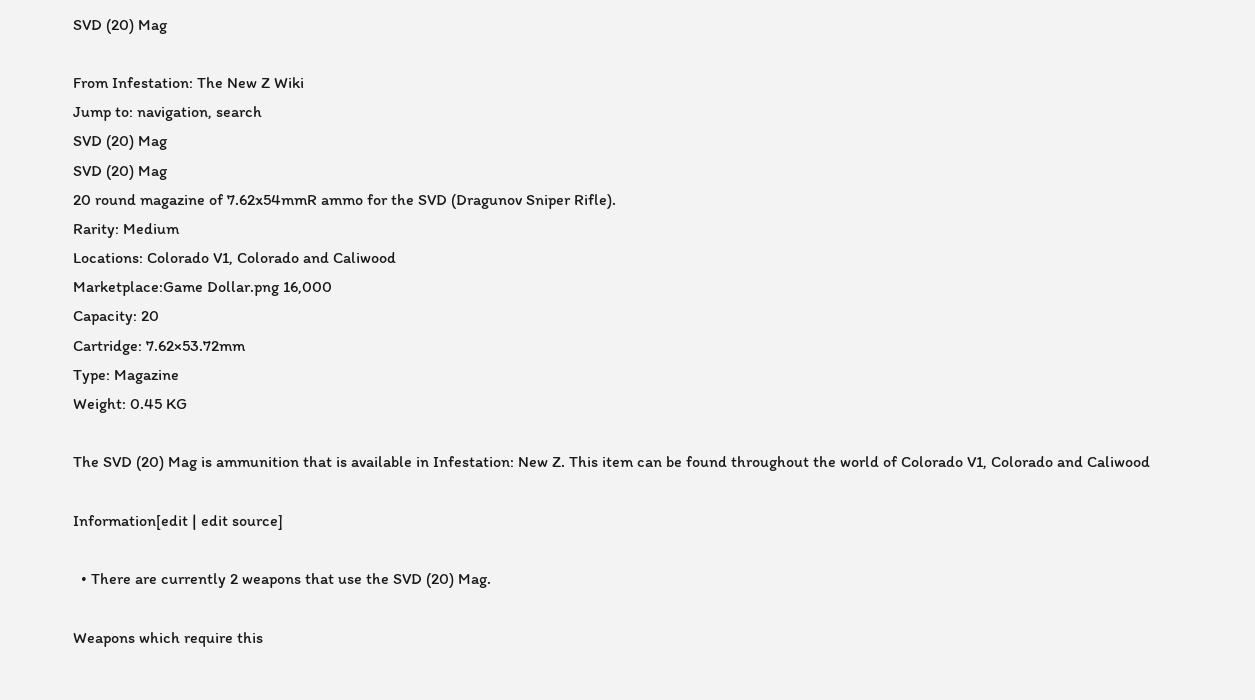SVD (20) Mag

From Infestation: The New Z Wiki
Jump to: navigation, search
SVD (20) Mag
SVD (20) Mag
20 round magazine of 7.62x54mmR ammo for the SVD (Dragunov Sniper Rifle).
Rarity: Medium
Locations: Colorado V1, Colorado and Caliwood
Marketplace:Game Dollar.png 16,000
Capacity: 20
Cartridge: 7.62×53.72mm
Type: Magazine
Weight: 0.45 KG

The SVD (20) Mag is ammunition that is available in Infestation: New Z. This item can be found throughout the world of Colorado V1, Colorado and Caliwood

Information[edit | edit source]

  • There are currently 2 weapons that use the SVD (20) Mag.

Weapons which require this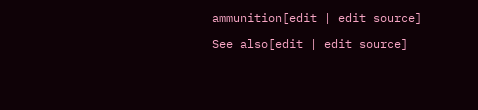ammunition[edit | edit source]

See also[edit | edit source]